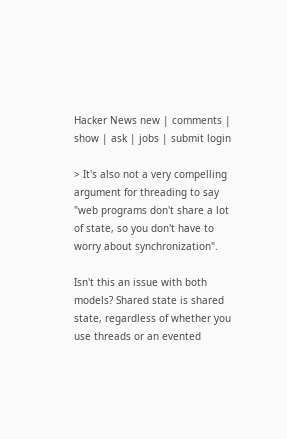Hacker News new | comments | show | ask | jobs | submit login

> It's also not a very compelling argument for threading to say "web programs don't share a lot of state, so you don't have to worry about synchronization".

Isn't this an issue with both models? Shared state is shared state, regardless of whether you use threads or an evented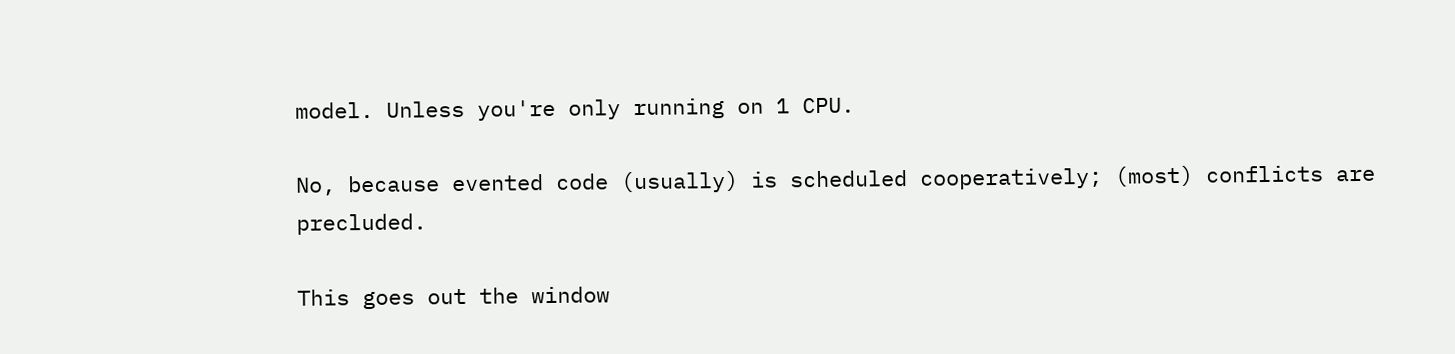model. Unless you're only running on 1 CPU.

No, because evented code (usually) is scheduled cooperatively; (most) conflicts are precluded.

This goes out the window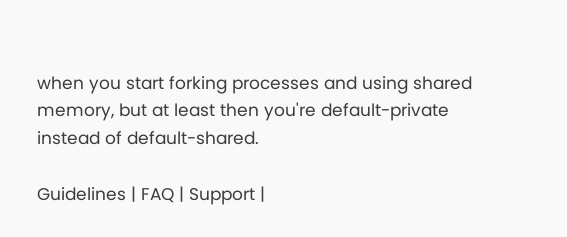when you start forking processes and using shared memory, but at least then you're default-private instead of default-shared.

Guidelines | FAQ | Support |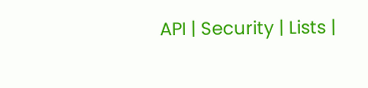API | Security | Lists |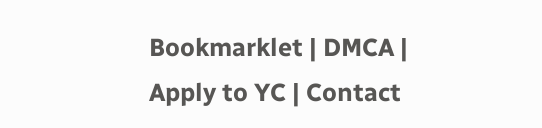Bookmarklet | DMCA | Apply to YC | Contact